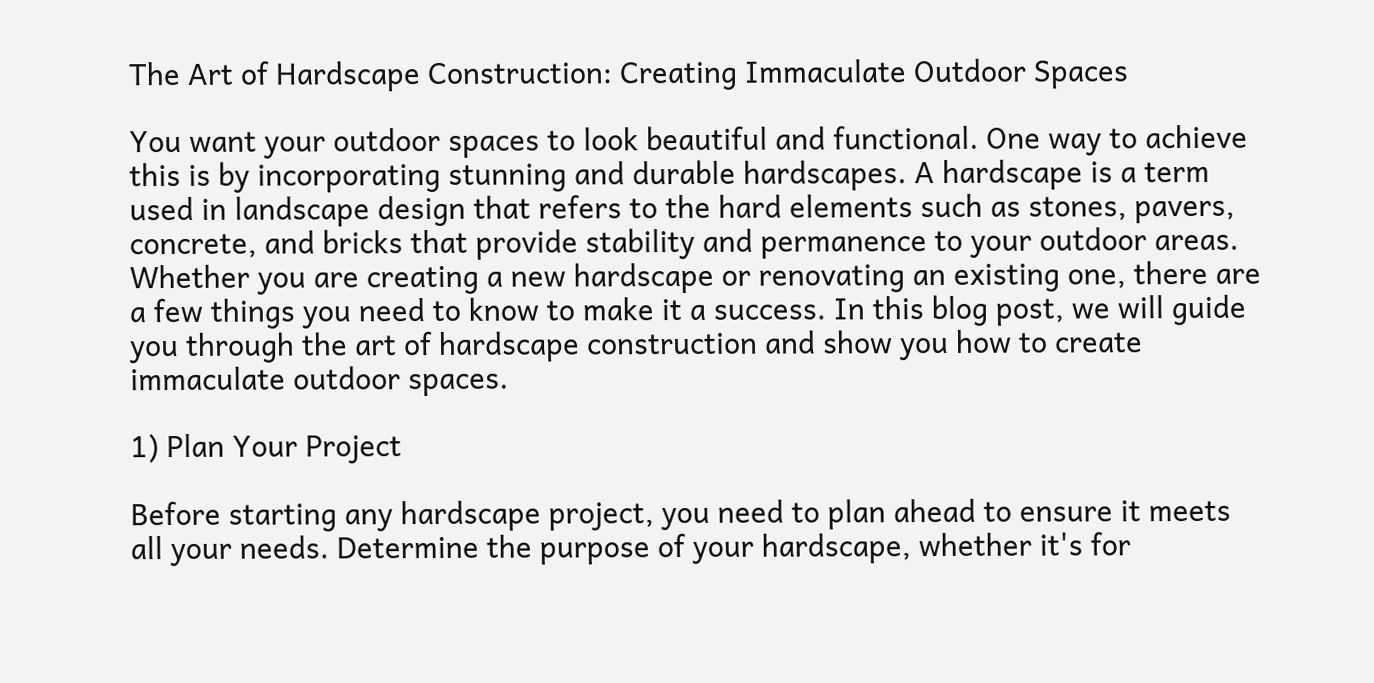The Art of Hardscape Construction: Creating Immaculate Outdoor Spaces

You want your outdoor spaces to look beautiful and functional. One way to achieve this is by incorporating stunning and durable hardscapes. A hardscape is a term used in landscape design that refers to the hard elements such as stones, pavers, concrete, and bricks that provide stability and permanence to your outdoor areas. Whether you are creating a new hardscape or renovating an existing one, there are a few things you need to know to make it a success. In this blog post, we will guide you through the art of hardscape construction and show you how to create immaculate outdoor spaces.

1) Plan Your Project

Before starting any hardscape project, you need to plan ahead to ensure it meets all your needs. Determine the purpose of your hardscape, whether it's for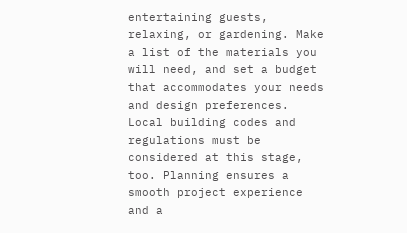entertaining guests, relaxing, or gardening. Make a list of the materials you will need, and set a budget that accommodates your needs and design preferences. Local building codes and regulations must be considered at this stage, too. Planning ensures a smooth project experience and a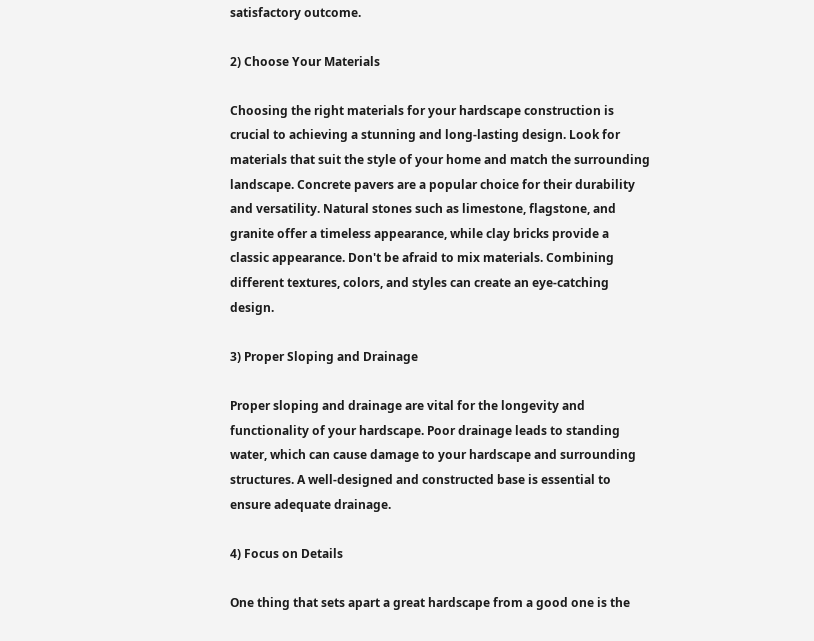satisfactory outcome.

2) Choose Your Materials

Choosing the right materials for your hardscape construction is crucial to achieving a stunning and long-lasting design. Look for materials that suit the style of your home and match the surrounding landscape. Concrete pavers are a popular choice for their durability and versatility. Natural stones such as limestone, flagstone, and granite offer a timeless appearance, while clay bricks provide a classic appearance. Don't be afraid to mix materials. Combining different textures, colors, and styles can create an eye-catching design.

3) Proper Sloping and Drainage

Proper sloping and drainage are vital for the longevity and functionality of your hardscape. Poor drainage leads to standing water, which can cause damage to your hardscape and surrounding structures. A well-designed and constructed base is essential to ensure adequate drainage.

4) Focus on Details

One thing that sets apart a great hardscape from a good one is the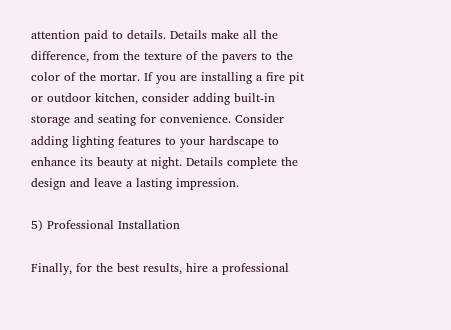attention paid to details. Details make all the difference, from the texture of the pavers to the color of the mortar. If you are installing a fire pit or outdoor kitchen, consider adding built-in storage and seating for convenience. Consider adding lighting features to your hardscape to enhance its beauty at night. Details complete the design and leave a lasting impression.

5) Professional Installation

Finally, for the best results, hire a professional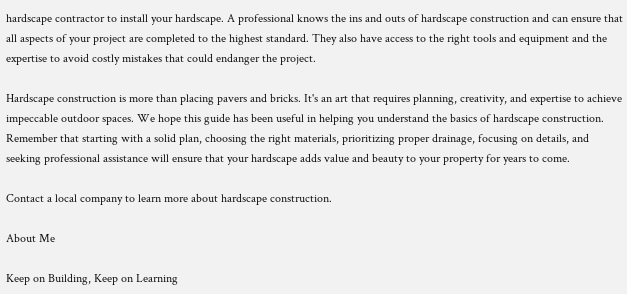hardscape contractor to install your hardscape. A professional knows the ins and outs of hardscape construction and can ensure that all aspects of your project are completed to the highest standard. They also have access to the right tools and equipment and the expertise to avoid costly mistakes that could endanger the project.

Hardscape construction is more than placing pavers and bricks. It's an art that requires planning, creativity, and expertise to achieve impeccable outdoor spaces. We hope this guide has been useful in helping you understand the basics of hardscape construction. Remember that starting with a solid plan, choosing the right materials, prioritizing proper drainage, focusing on details, and seeking professional assistance will ensure that your hardscape adds value and beauty to your property for years to come.

Contact a local company to learn more about hardscape construction.

About Me

Keep on Building, Keep on Learning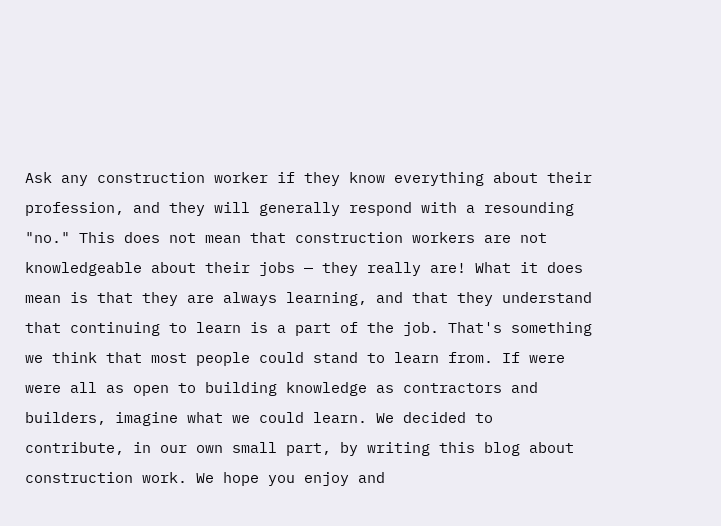Ask any construction worker if they know everything about their profession, and they will generally respond with a resounding "no." This does not mean that construction workers are not knowledgeable about their jobs — they really are! What it does mean is that they are always learning, and that they understand that continuing to learn is a part of the job. That's something we think that most people could stand to learn from. If were were all as open to building knowledge as contractors and builders, imagine what we could learn. We decided to contribute, in our own small part, by writing this blog about construction work. We hope you enjoy and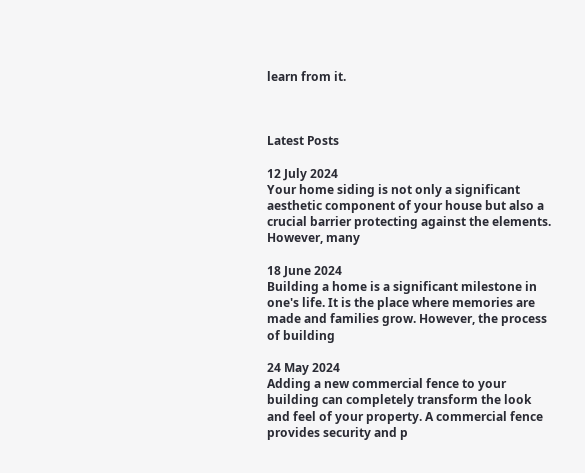learn from it.



Latest Posts

12 July 2024
Your home siding is not only a significant aesthetic component of your house but also a crucial barrier protecting against the elements. However, many

18 June 2024
Building a home is a significant milestone in one's life. It is the place where memories are made and families grow. However, the process of building

24 May 2024
Adding a new commercial fence to your building can completely transform the look and feel of your property. A commercial fence provides security and p